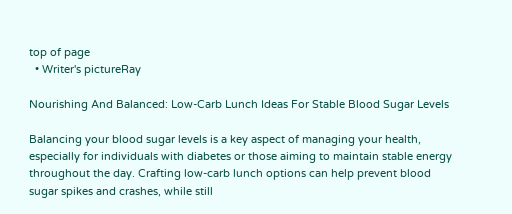top of page
  • Writer's pictureRay

Nourishing And Balanced: Low-Carb Lunch Ideas For Stable Blood Sugar Levels

Balancing your blood sugar levels is a key aspect of managing your health, especially for individuals with diabetes or those aiming to maintain stable energy throughout the day. Crafting low-carb lunch options can help prevent blood sugar spikes and crashes, while still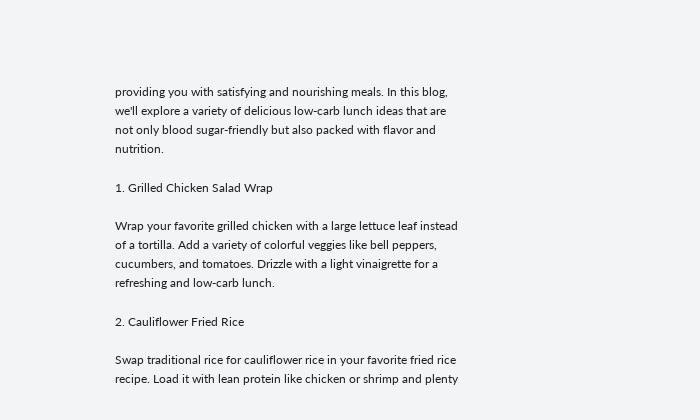providing you with satisfying and nourishing meals. In this blog, we'll explore a variety of delicious low-carb lunch ideas that are not only blood sugar-friendly but also packed with flavor and nutrition.

1. Grilled Chicken Salad Wrap

Wrap your favorite grilled chicken with a large lettuce leaf instead of a tortilla. Add a variety of colorful veggies like bell peppers, cucumbers, and tomatoes. Drizzle with a light vinaigrette for a refreshing and low-carb lunch.

2. Cauliflower Fried Rice

Swap traditional rice for cauliflower rice in your favorite fried rice recipe. Load it with lean protein like chicken or shrimp and plenty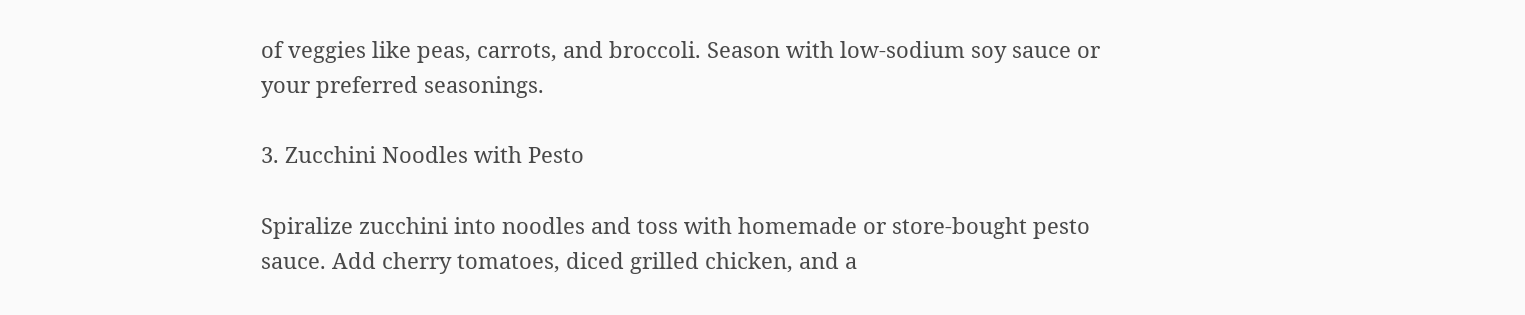of veggies like peas, carrots, and broccoli. Season with low-sodium soy sauce or your preferred seasonings.

3. Zucchini Noodles with Pesto

Spiralize zucchini into noodles and toss with homemade or store-bought pesto sauce. Add cherry tomatoes, diced grilled chicken, and a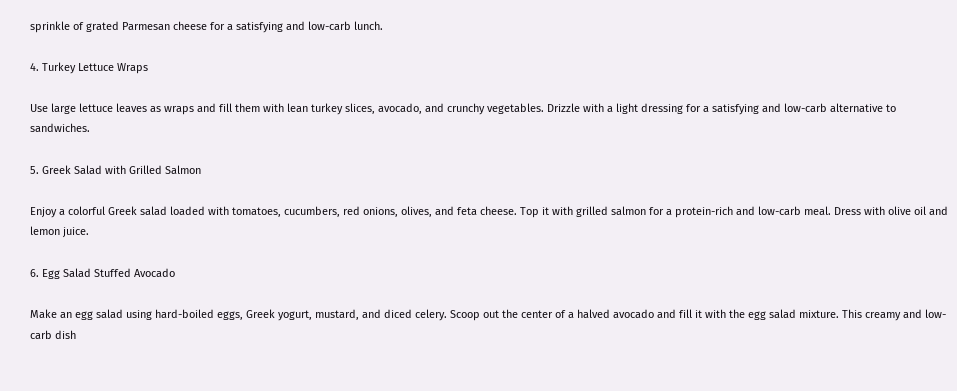sprinkle of grated Parmesan cheese for a satisfying and low-carb lunch.

4. Turkey Lettuce Wraps

Use large lettuce leaves as wraps and fill them with lean turkey slices, avocado, and crunchy vegetables. Drizzle with a light dressing for a satisfying and low-carb alternative to sandwiches.

5. Greek Salad with Grilled Salmon

Enjoy a colorful Greek salad loaded with tomatoes, cucumbers, red onions, olives, and feta cheese. Top it with grilled salmon for a protein-rich and low-carb meal. Dress with olive oil and lemon juice.

6. Egg Salad Stuffed Avocado

Make an egg salad using hard-boiled eggs, Greek yogurt, mustard, and diced celery. Scoop out the center of a halved avocado and fill it with the egg salad mixture. This creamy and low-carb dish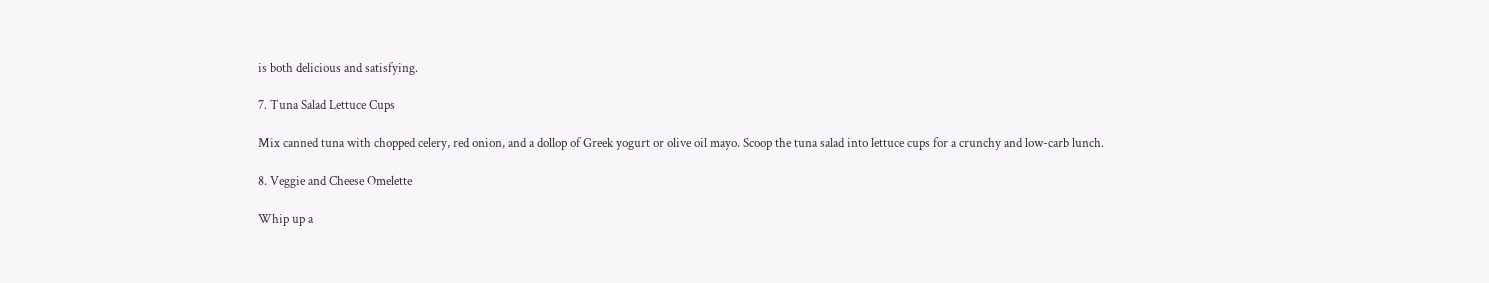is both delicious and satisfying.

7. Tuna Salad Lettuce Cups

Mix canned tuna with chopped celery, red onion, and a dollop of Greek yogurt or olive oil mayo. Scoop the tuna salad into lettuce cups for a crunchy and low-carb lunch.

8. Veggie and Cheese Omelette

Whip up a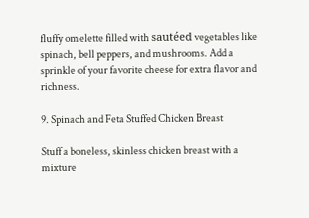fluffy omelette filled with sautéed vegetables like spinach, bell peppers, and mushrooms. Add a sprinkle of your favorite cheese for extra flavor and richness.

9. Spinach and Feta Stuffed Chicken Breast

Stuff a boneless, skinless chicken breast with a mixture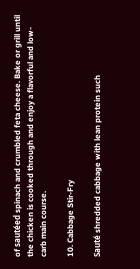of sautéed spinach and crumbled feta cheese. Bake or grill until the chicken is cooked through and enjoy a flavorful and low-carb main course.

10. Cabbage Stir-Fry

Sauté shredded cabbage with lean protein such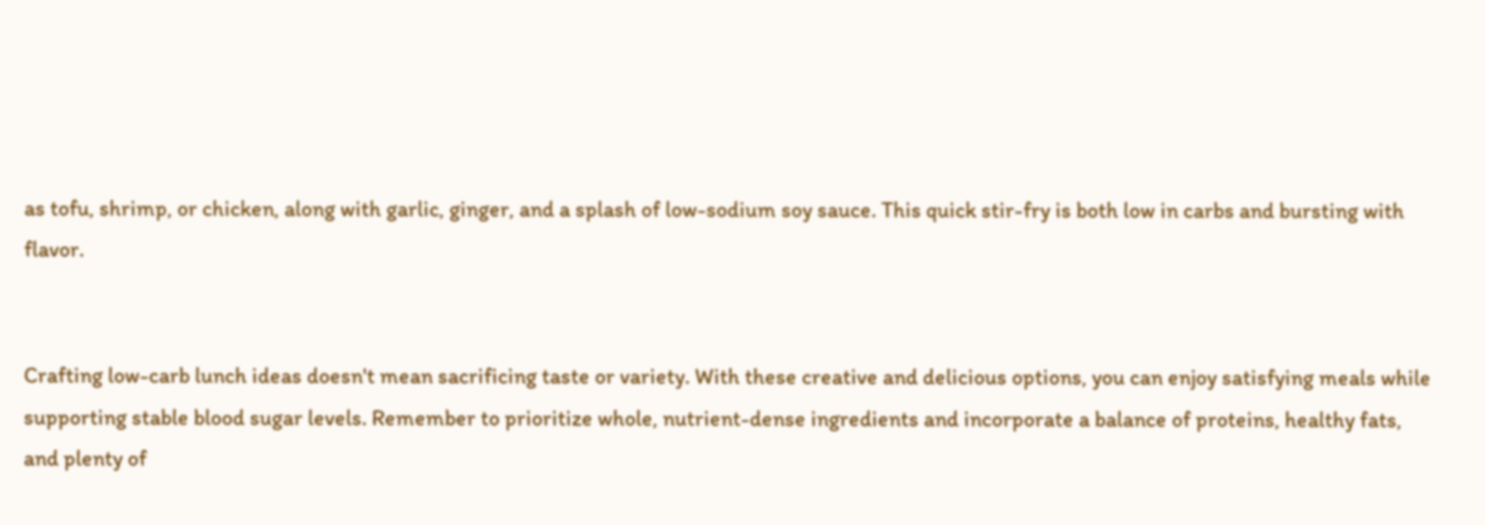as tofu, shrimp, or chicken, along with garlic, ginger, and a splash of low-sodium soy sauce. This quick stir-fry is both low in carbs and bursting with flavor.


Crafting low-carb lunch ideas doesn't mean sacrificing taste or variety. With these creative and delicious options, you can enjoy satisfying meals while supporting stable blood sugar levels. Remember to prioritize whole, nutrient-dense ingredients and incorporate a balance of proteins, healthy fats, and plenty of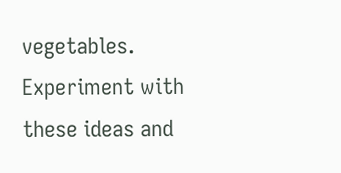vegetables. Experiment with these ideas and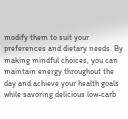modify them to suit your preferences and dietary needs. By making mindful choices, you can maintain energy throughout the day and achieve your health goals while savoring delicious low-carb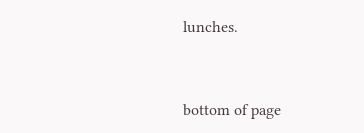lunches.



bottom of page